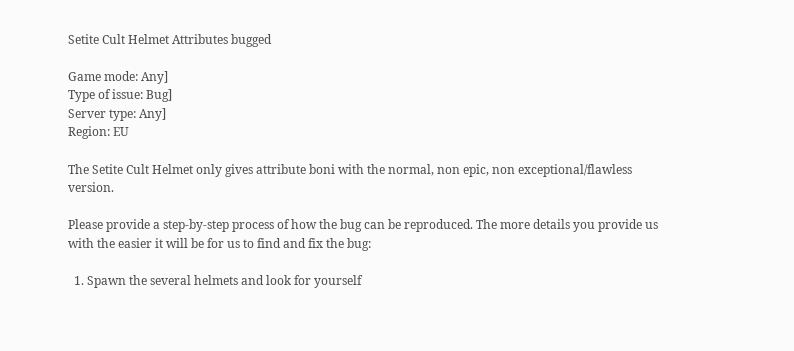Setite Cult Helmet Attributes bugged

Game mode: Any]
Type of issue: Bug]
Server type: Any]
Region: EU

The Setite Cult Helmet only gives attribute boni with the normal, non epic, non exceptional/flawless version.

Please provide a step-by-step process of how the bug can be reproduced. The more details you provide us with the easier it will be for us to find and fix the bug:

  1. Spawn the several helmets and look for yourself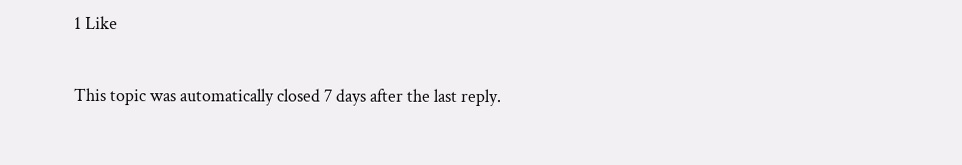1 Like

This topic was automatically closed 7 days after the last reply.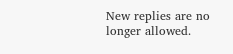New replies are no longer allowed.